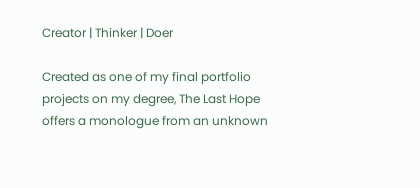Creator | Thinker | Doer

Created as one of my final portfolio projects on my degree, The Last Hope offers a monologue from an unknown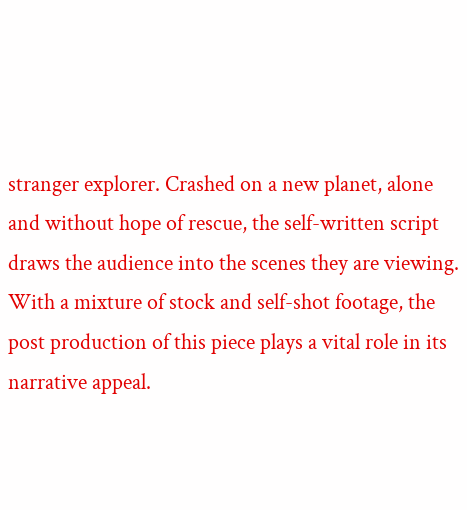stranger explorer. Crashed on a new planet, alone and without hope of rescue, the self-written script draws the audience into the scenes they are viewing. With a mixture of stock and self-shot footage, the post production of this piece plays a vital role in its narrative appeal.